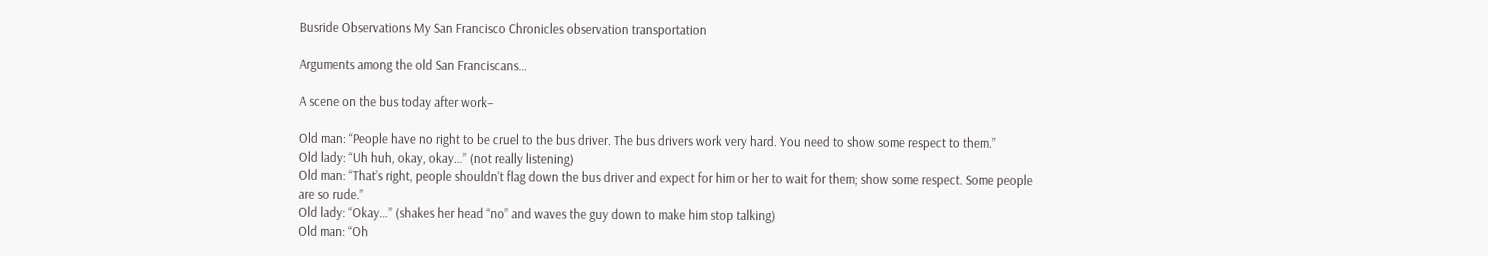Busride Observations My San Francisco Chronicles observation transportation

Arguments among the old San Franciscans…

A scene on the bus today after work–

Old man: “People have no right to be cruel to the bus driver. The bus drivers work very hard. You need to show some respect to them.”
Old lady: “Uh huh, okay, okay…” (not really listening)
Old man: “That’s right, people shouldn’t flag down the bus driver and expect for him or her to wait for them; show some respect. Some people are so rude.”
Old lady: “Okay…” (shakes her head “no” and waves the guy down to make him stop talking)
Old man: “Oh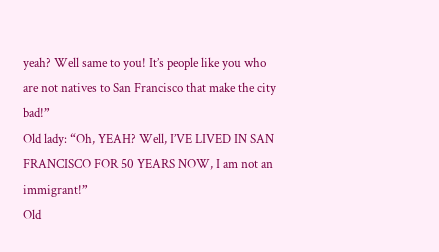yeah? Well same to you! It’s people like you who are not natives to San Francisco that make the city bad!”
Old lady: “Oh, YEAH? Well, I’VE LIVED IN SAN FRANCISCO FOR 50 YEARS NOW, I am not an immigrant!”
Old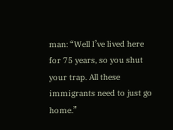man: “Well I’ve lived here for 75 years, so you shut your trap. All these immigrants need to just go home.”